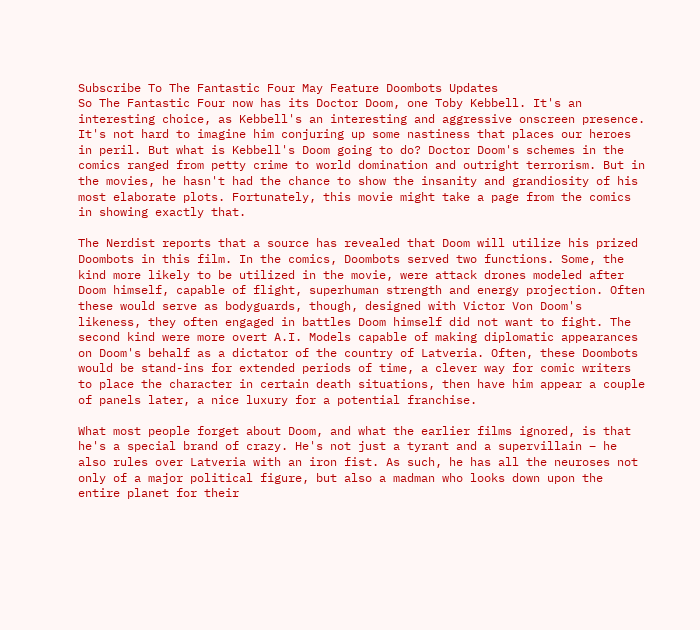Subscribe To The Fantastic Four May Feature Doombots Updates
So The Fantastic Four now has its Doctor Doom, one Toby Kebbell. It's an interesting choice, as Kebbell's an interesting and aggressive onscreen presence. It's not hard to imagine him conjuring up some nastiness that places our heroes in peril. But what is Kebbell's Doom going to do? Doctor Doom's schemes in the comics ranged from petty crime to world domination and outright terrorism. But in the movies, he hasn't had the chance to show the insanity and grandiosity of his most elaborate plots. Fortunately, this movie might take a page from the comics in showing exactly that.

The Nerdist reports that a source has revealed that Doom will utilize his prized Doombots in this film. In the comics, Doombots served two functions. Some, the kind more likely to be utilized in the movie, were attack drones modeled after Doom himself, capable of flight, superhuman strength and energy projection. Often these would serve as bodyguards, though, designed with Victor Von Doom's likeness, they often engaged in battles Doom himself did not want to fight. The second kind were more overt A.I. Models capable of making diplomatic appearances on Doom's behalf as a dictator of the country of Latveria. Often, these Doombots would be stand-ins for extended periods of time, a clever way for comic writers to place the character in certain death situations, then have him appear a couple of panels later, a nice luxury for a potential franchise.

What most people forget about Doom, and what the earlier films ignored, is that he's a special brand of crazy. He's not just a tyrant and a supervillain – he also rules over Latveria with an iron fist. As such, he has all the neuroses not only of a major political figure, but also a madman who looks down upon the entire planet for their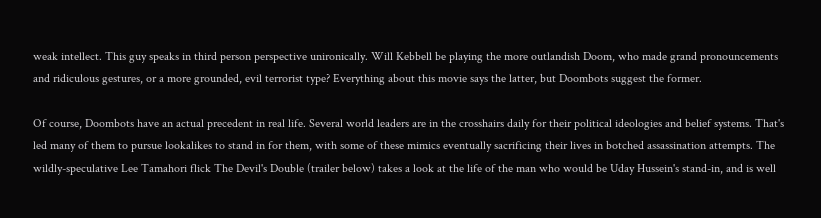weak intellect. This guy speaks in third person perspective unironically. Will Kebbell be playing the more outlandish Doom, who made grand pronouncements and ridiculous gestures, or a more grounded, evil terrorist type? Everything about this movie says the latter, but Doombots suggest the former.

Of course, Doombots have an actual precedent in real life. Several world leaders are in the crosshairs daily for their political ideologies and belief systems. That's led many of them to pursue lookalikes to stand in for them, with some of these mimics eventually sacrificing their lives in botched assassination attempts. The wildly-speculative Lee Tamahori flick The Devil's Double (trailer below) takes a look at the life of the man who would be Uday Hussein's stand-in, and is well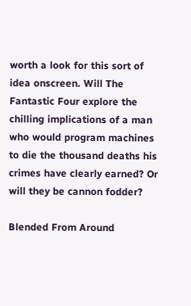worth a look for this sort of idea onscreen. Will The Fantastic Four explore the chilling implications of a man who would program machines to die the thousand deaths his crimes have clearly earned? Or will they be cannon fodder?

Blended From Around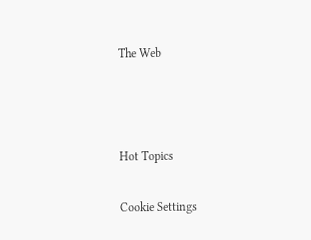The Web



Hot Topics

Cookie Settings